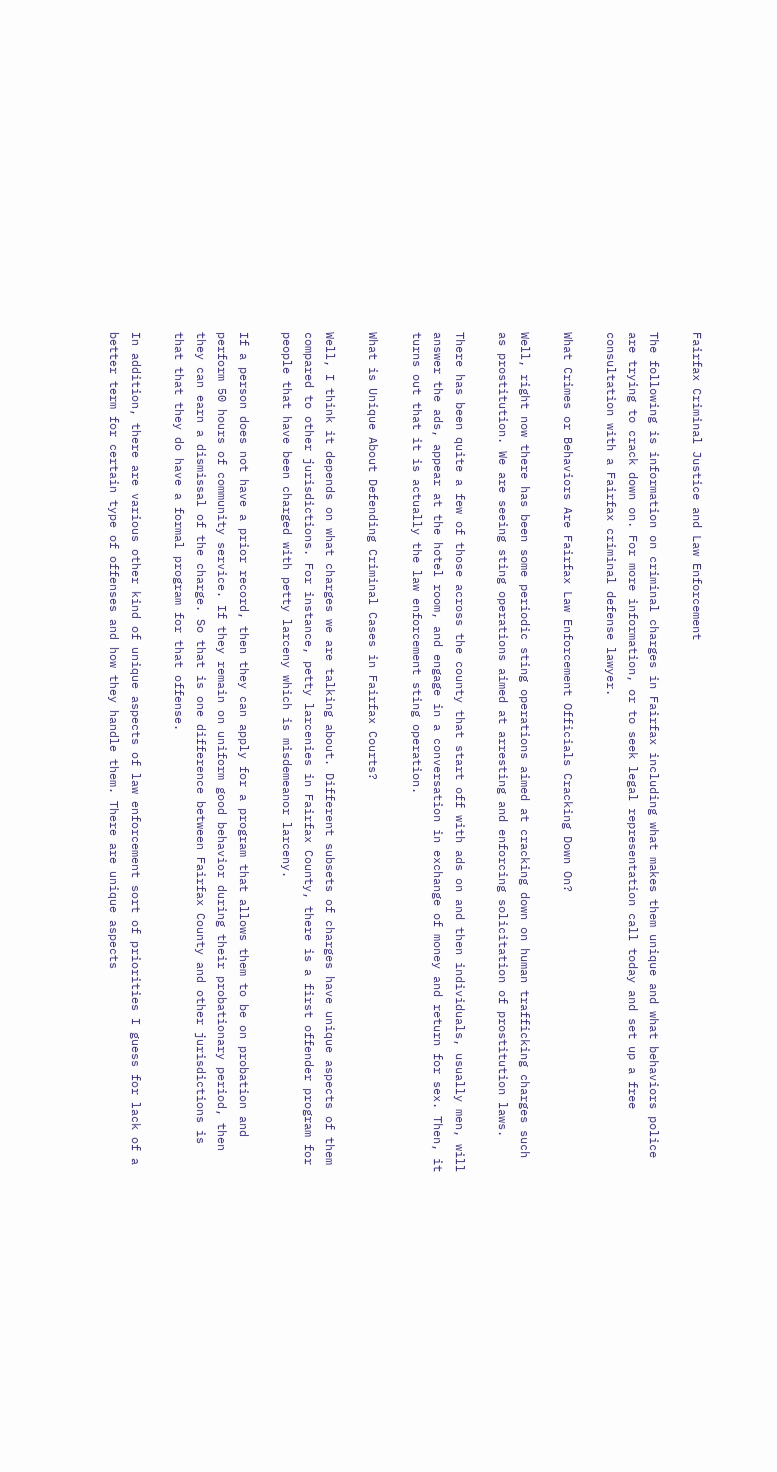Fairfax Criminal Justice and Law Enforcement

The following is information on criminal charges in Fairfax including what makes them unique and what behaviors police are trying to crack down on. For more information, or to seek legal representation call today and set up a free consultation with a Fairfax criminal defense lawyer.

What Crimes or Behaviors Are Fairfax Law Enforcement Officials Cracking Down On?

Well, right now there has been some periodic sting operations aimed at cracking down on human trafficking charges such as prostitution. We are seeing sting operations aimed at arresting and enforcing solicitation of prostitution laws.

There has been quite a few of those across the county that start off with ads on and then individuals, usually men, will answer the ads, appear at the hotel room, and engage in a conversation in exchange of money and return for sex. Then, it turns out that it is actually the law enforcement sting operation.

What is Unique About Defending Criminal Cases in Fairfax Courts?

Well, I think it depends on what charges we are talking about. Different subsets of charges have unique aspects of them compared to other jurisdictions. For instance, petty larcenies in Fairfax County, there is a first offender program for people that have been charged with petty larceny which is misdemeanor larceny.

If a person does not have a prior record, then they can apply for a program that allows them to be on probation and perform 50 hours of community service. If they remain on uniform good behavior during their probationary period, then they can earn a dismissal of the charge. So that is one difference between Fairfax County and other jurisdictions is that that they do have a formal program for that offense.

In addition, there are various other kind of unique aspects of law enforcement sort of priorities I guess for lack of a better term for certain type of offenses and how they handle them. There are unique aspects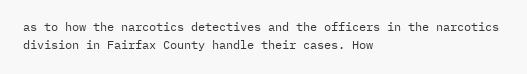as to how the narcotics detectives and the officers in the narcotics division in Fairfax County handle their cases. How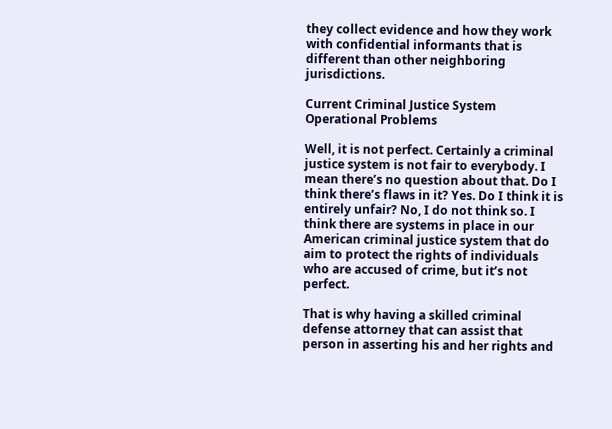they collect evidence and how they work with confidential informants that is different than other neighboring jurisdictions.

Current Criminal Justice System Operational Problems

Well, it is not perfect. Certainly a criminal justice system is not fair to everybody. I mean there’s no question about that. Do I think there’s flaws in it? Yes. Do I think it is entirely unfair? No, I do not think so. I think there are systems in place in our American criminal justice system that do aim to protect the rights of individuals who are accused of crime, but it’s not perfect.

That is why having a skilled criminal defense attorney that can assist that person in asserting his and her rights and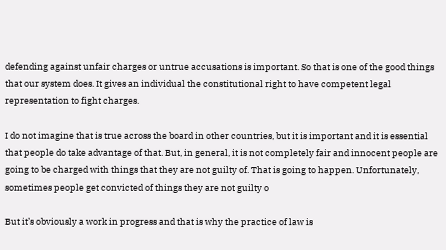defending against unfair charges or untrue accusations is important. So that is one of the good things that our system does. It gives an individual the constitutional right to have competent legal representation to fight charges.

I do not imagine that is true across the board in other countries, but it is important and it is essential that people do take advantage of that. But, in general, it is not completely fair and innocent people are going to be charged with things that they are not guilty of. That is going to happen. Unfortunately, sometimes people get convicted of things they are not guilty o

But it’s obviously a work in progress and that is why the practice of law is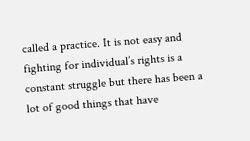called a practice. It is not easy and fighting for individual’s rights is a constant struggle but there has been a lot of good things that have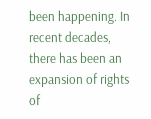been happening. In recent decades, there has been an expansion of rights of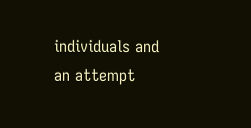individuals and an attempt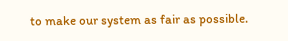to make our system as fair as possible.